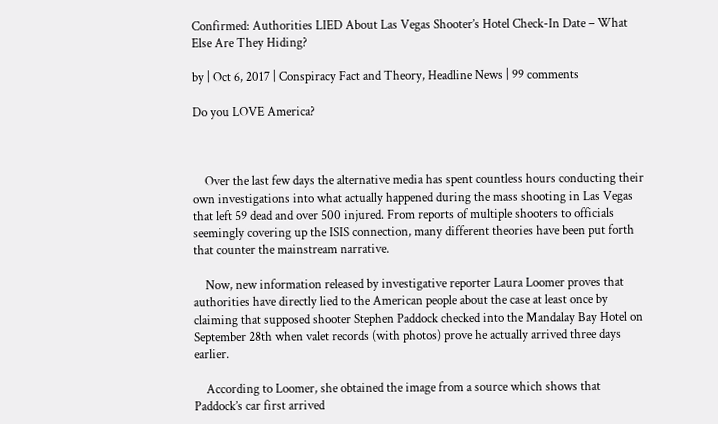Confirmed: Authorities LIED About Las Vegas Shooter’s Hotel Check-In Date – What Else Are They Hiding?

by | Oct 6, 2017 | Conspiracy Fact and Theory, Headline News | 99 comments

Do you LOVE America?



    Over the last few days the alternative media has spent countless hours conducting their own investigations into what actually happened during the mass shooting in Las Vegas that left 59 dead and over 500 injured. From reports of multiple shooters to officials seemingly covering up the ISIS connection, many different theories have been put forth that counter the mainstream narrative.

    Now, new information released by investigative reporter Laura Loomer proves that authorities have directly lied to the American people about the case at least once by claiming that supposed shooter Stephen Paddock checked into the Mandalay Bay Hotel on September 28th when valet records (with photos) prove he actually arrived three days earlier.

    According to Loomer, she obtained the image from a source which shows that Paddock’s car first arrived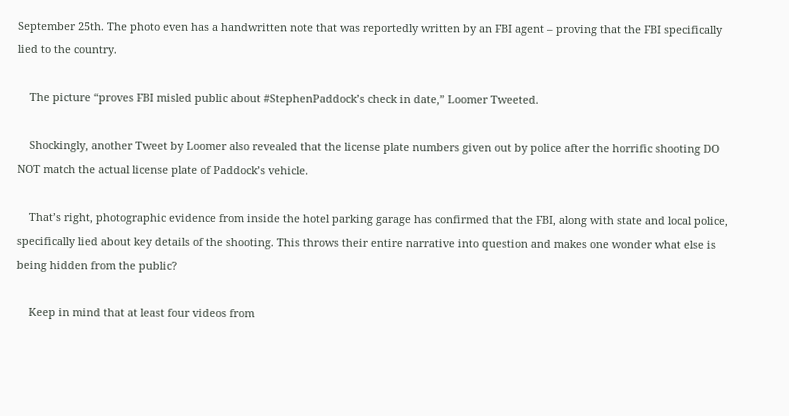September 25th. The photo even has a handwritten note that was reportedly written by an FBI agent – proving that the FBI specifically lied to the country.

    The picture “proves FBI misled public about #StephenPaddock’s check in date,” Loomer Tweeted.

    Shockingly, another Tweet by Loomer also revealed that the license plate numbers given out by police after the horrific shooting DO NOT match the actual license plate of Paddock’s vehicle.

    That’s right, photographic evidence from inside the hotel parking garage has confirmed that the FBI, along with state and local police, specifically lied about key details of the shooting. This throws their entire narrative into question and makes one wonder what else is being hidden from the public?

    Keep in mind that at least four videos from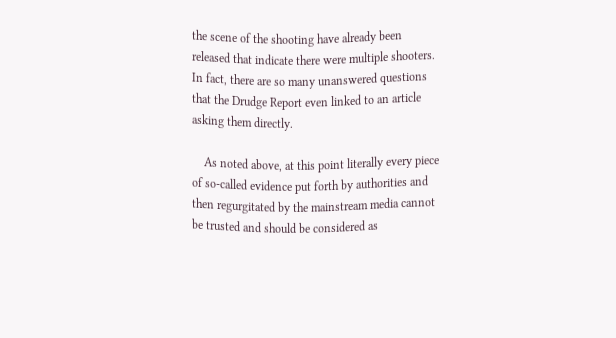the scene of the shooting have already been released that indicate there were multiple shooters. In fact, there are so many unanswered questions that the Drudge Report even linked to an article asking them directly.

    As noted above, at this point literally every piece of so-called evidence put forth by authorities and then regurgitated by the mainstream media cannot be trusted and should be considered as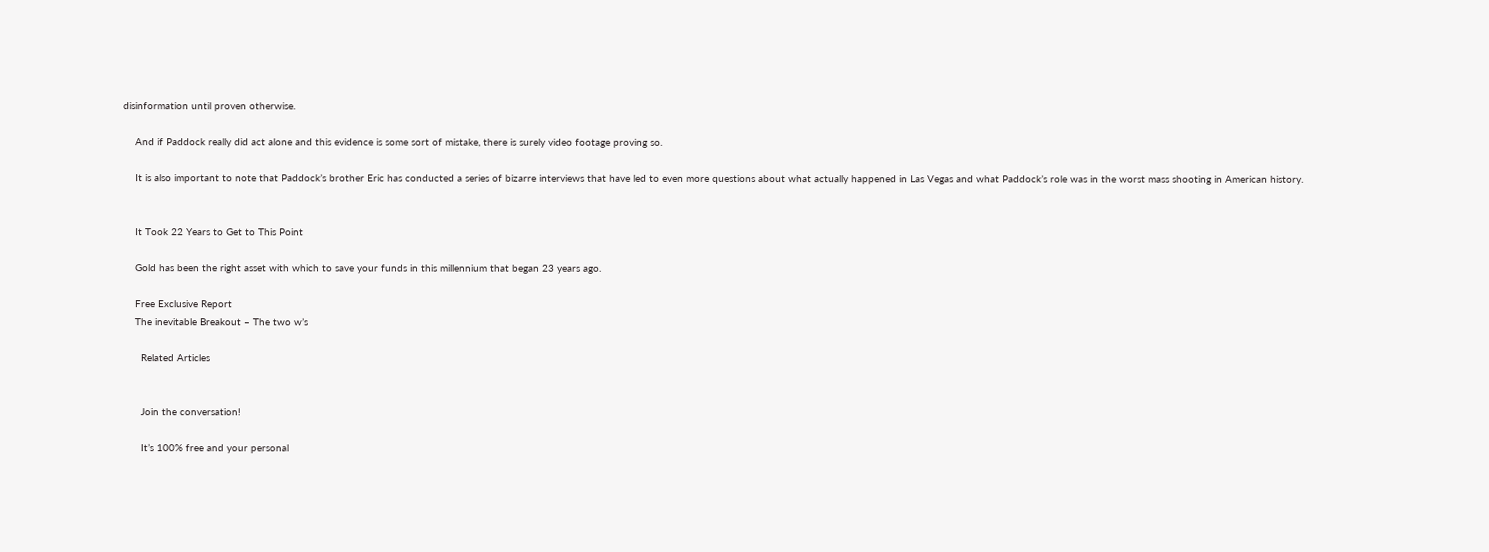disinformation until proven otherwise.

    And if Paddock really did act alone and this evidence is some sort of mistake, there is surely video footage proving so.

    It is also important to note that Paddock’s brother Eric has conducted a series of bizarre interviews that have led to even more questions about what actually happened in Las Vegas and what Paddock’s role was in the worst mass shooting in American history.


    It Took 22 Years to Get to This Point

    Gold has been the right asset with which to save your funds in this millennium that began 23 years ago.

    Free Exclusive Report
    The inevitable Breakout – The two w’s

      Related Articles


      Join the conversation!

      It’s 100% free and your personal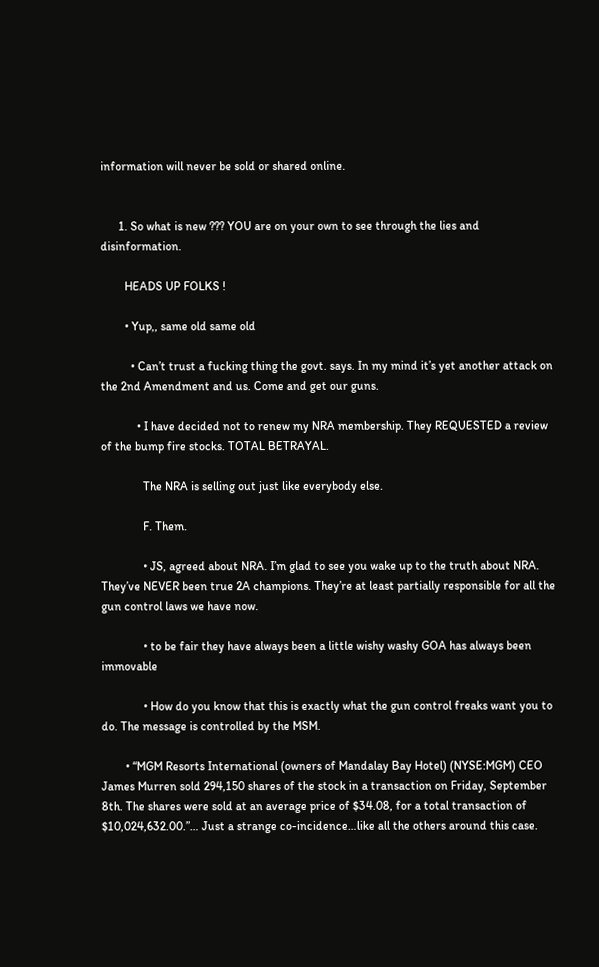information will never be sold or shared online.


      1. So what is new ??? YOU are on your own to see through the lies and disinformation.

        HEADS UP FOLKS !

        • Yup,, same old same old

          • Can’t trust a fucking thing the govt. says. In my mind it’s yet another attack on the 2nd Amendment and us. Come and get our guns.

            • I have decided not to renew my NRA membership. They REQUESTED a review of the bump fire stocks. TOTAL BETRAYAL.

              The NRA is selling out just like everybody else.

              F. Them.

              • JS, agreed about NRA. I’m glad to see you wake up to the truth about NRA. They’ve NEVER been true 2A champions. They’re at least partially responsible for all the gun control laws we have now.

              • to be fair they have always been a little wishy washy GOA has always been immovable

              • How do you know that this is exactly what the gun control freaks want you to do. The message is controlled by the MSM.

        • “MGM Resorts International (owners of Mandalay Bay Hotel) (NYSE:MGM) CEO James Murren sold 294,150 shares of the stock in a transaction on Friday, September 8th. The shares were sold at an average price of $34.08, for a total transaction of $10,024,632.00.”… Just a strange co-incidence…like all the others around this case.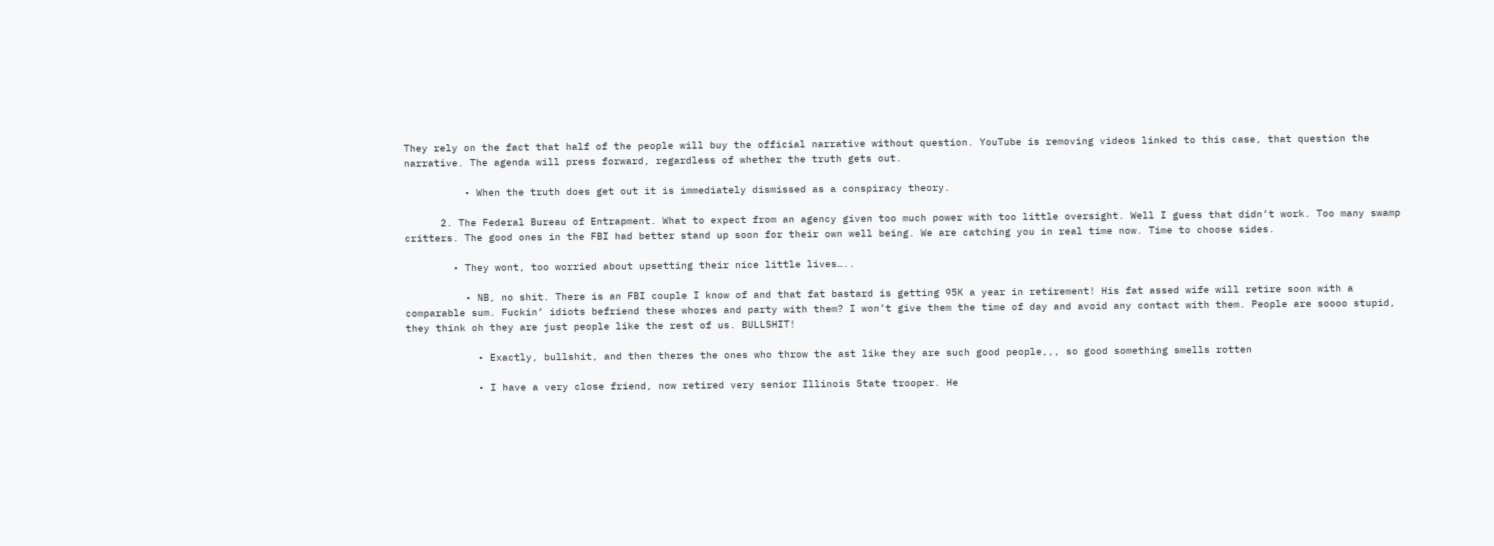They rely on the fact that half of the people will buy the official narrative without question. YouTube is removing videos linked to this case, that question the narrative. The agenda will press forward, regardless of whether the truth gets out.

          • When the truth does get out it is immediately dismissed as a conspiracy theory.

      2. The Federal Bureau of Entrapment. What to expect from an agency given too much power with too little oversight. Well I guess that didn’t work. Too many swamp critters. The good ones in the FBI had better stand up soon for their own well being. We are catching you in real time now. Time to choose sides.

        • They wont, too worried about upsetting their nice little lives…..

          • NB, no shit. There is an FBI couple I know of and that fat bastard is getting 95K a year in retirement! His fat assed wife will retire soon with a comparable sum. Fuckin’ idiots befriend these whores and party with them? I won’t give them the time of day and avoid any contact with them. People are soooo stupid, they think oh they are just people like the rest of us. BULLSHIT!

            • Exactly, bullshit, and then theres the ones who throw the ast like they are such good people,,, so good something smells rotten

            • I have a very close friend, now retired very senior Illinois State trooper. He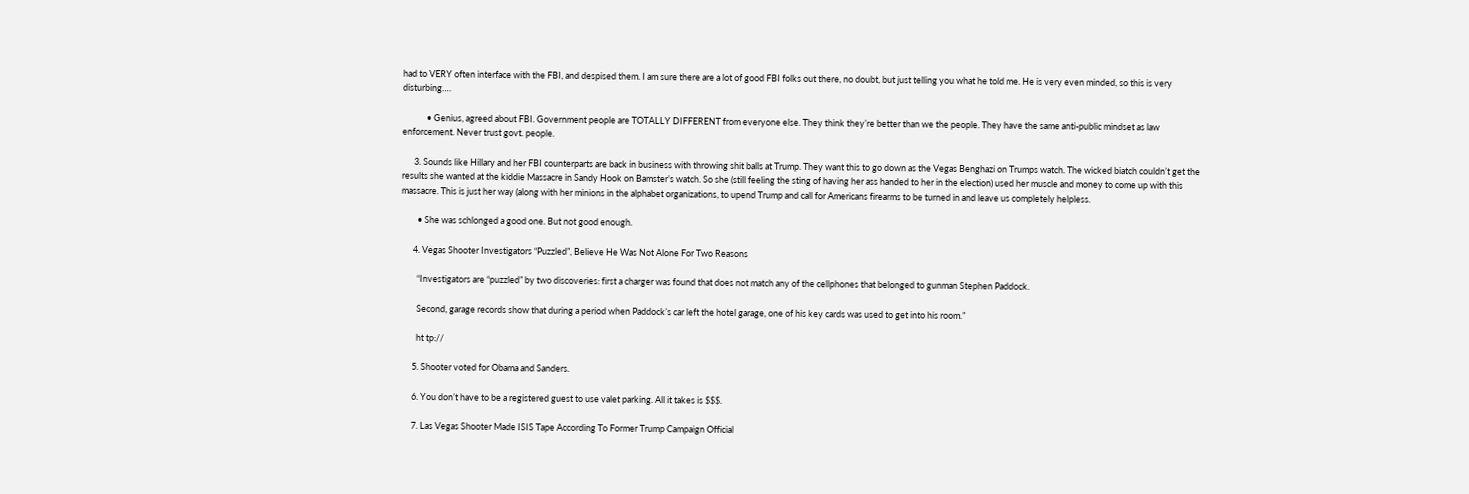had to VERY often interface with the FBI, and despised them. I am sure there are a lot of good FBI folks out there, no doubt, but just telling you what he told me. He is very even minded, so this is very disturbing….

            • Genius, agreed about FBI. Government people are TOTALLY DIFFERENT from everyone else. They think they’re better than we the people. They have the same anti-public mindset as law enforcement. Never trust govt. people.

      3. Sounds like Hillary and her FBI counterparts are back in business with throwing shit balls at Trump. They want this to go down as the Vegas Benghazi on Trumps watch. The wicked biatch couldn’t get the results she wanted at the kiddie Massacre in Sandy Hook on Bamster’s watch. So she (still feeling the sting of having her ass handed to her in the election) used her muscle and money to come up with this massacre. This is just her way (along with her minions in the alphabet organizations, to upend Trump and call for Americans firearms to be turned in and leave us completely helpless.

        • She was schlonged a good one. But not good enough.

      4. Vegas Shooter Investigators “Puzzled”, Believe He Was Not Alone For Two Reasons

        “Investigators are “puzzled” by two discoveries: first a charger was found that does not match any of the cellphones that belonged to gunman Stephen Paddock.

        Second, garage records show that during a period when Paddock’s car left the hotel garage, one of his key cards was used to get into his room.”

        ht tp://

      5. Shooter voted for Obama and Sanders.

      6. You don’t have to be a registered guest to use valet parking. All it takes is $$$.

      7. Las Vegas Shooter Made ISIS Tape According To Former Trump Campaign Official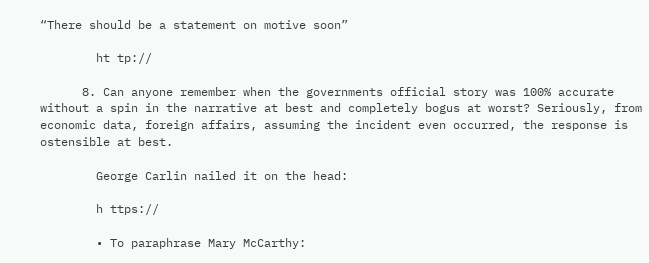“There should be a statement on motive soon”

        ht tp://

      8. Can anyone remember when the governments official story was 100% accurate without a spin in the narrative at best and completely bogus at worst? Seriously, from economic data, foreign affairs, assuming the incident even occurred, the response is ostensible at best.

        George Carlin nailed it on the head:

        h ttps://

        • To paraphrase Mary McCarthy: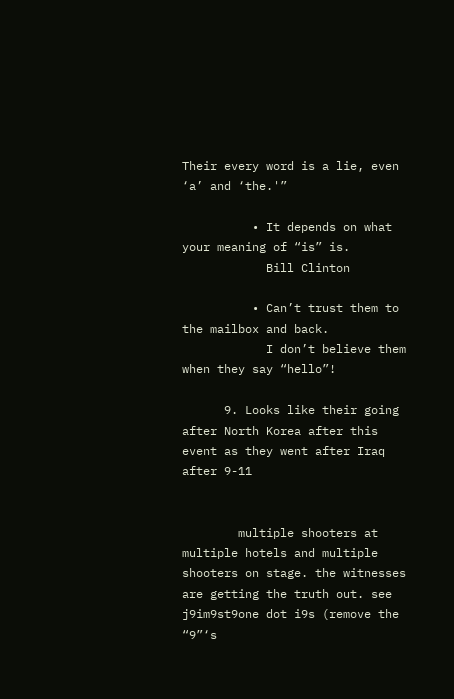Their every word is a lie, even ‘a’ and ‘the.'”

          • It depends on what your meaning of “is” is.
            Bill Clinton

          • Can’t trust them to the mailbox and back.
            I don’t believe them when they say “hello”!

      9. Looks like their going after North Korea after this event as they went after Iraq after 9-11


        multiple shooters at multiple hotels and multiple shooters on stage. the witnesses are getting the truth out. see j9im9st9one dot i9s (remove the “9”‘s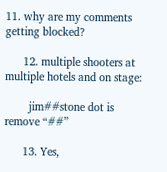11. why are my comments getting blocked?

      12. multiple shooters at multiple hotels and on stage:

        jim##stone dot is remove “##”

      13. Yes,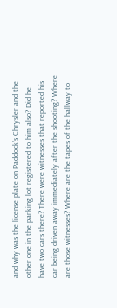and why was the license plate on Paddock’s Chrysler and the other one in the parking lot registered to him also? Did he have two cars there? There were witnesses that reported his car being driven away immediately after the shooting? Where are those witnesses? Where are the tapes of the hallway to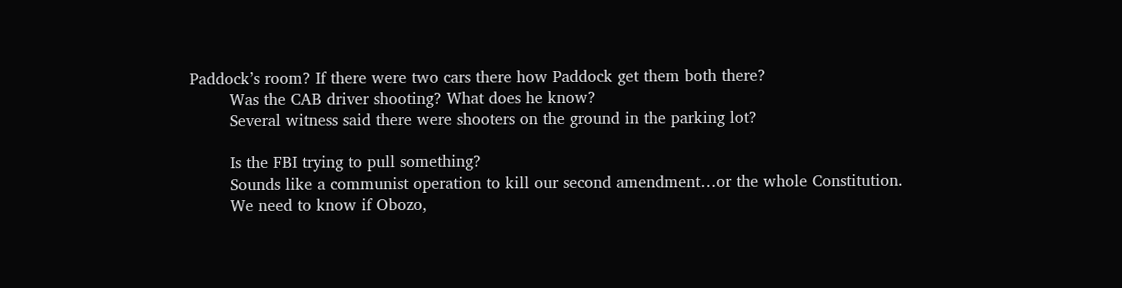Paddock’s room? If there were two cars there how Paddock get them both there?
        Was the CAB driver shooting? What does he know?
        Several witness said there were shooters on the ground in the parking lot?

        Is the FBI trying to pull something?
        Sounds like a communist operation to kill our second amendment…or the whole Constitution.
        We need to know if Obozo,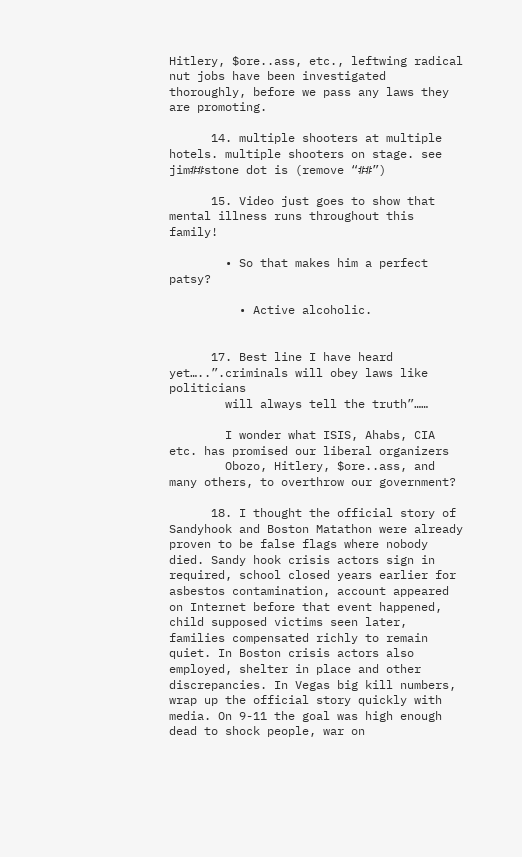Hitlery, $ore..ass, etc., leftwing radical nut jobs have been investigated thoroughly, before we pass any laws they are promoting.

      14. multiple shooters at multiple hotels. multiple shooters on stage. see jim##stone dot is (remove “##”)

      15. Video just goes to show that mental illness runs throughout this family!

        • So that makes him a perfect patsy?

          • Active alcoholic.


      17. Best line I have heard yet…..”.criminals will obey laws like politicians
        will always tell the truth”……

        I wonder what ISIS, Ahabs, CIA etc. has promised our liberal organizers
        Obozo, Hitlery, $ore..ass, and many others, to overthrow our government?

      18. I thought the official story of Sandyhook and Boston Matathon were already proven to be false flags where nobody died. Sandy hook crisis actors sign in required, school closed years earlier for asbestos contamination, account appeared on Internet before that event happened, child supposed victims seen later, families compensated richly to remain quiet. In Boston crisis actors also employed, shelter in place and other discrepancies. In Vegas big kill numbers, wrap up the official story quickly with media. On 9-11 the goal was high enough dead to shock people, war on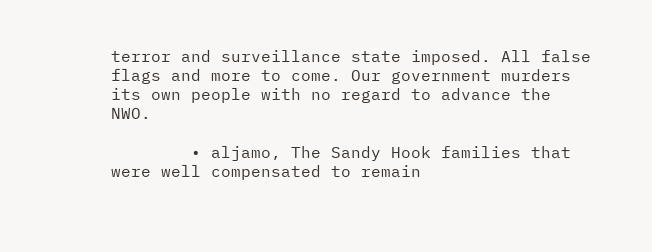terror and surveillance state imposed. All false flags and more to come. Our government murders its own people with no regard to advance the NWO.

        • aljamo, The Sandy Hook families that were well compensated to remain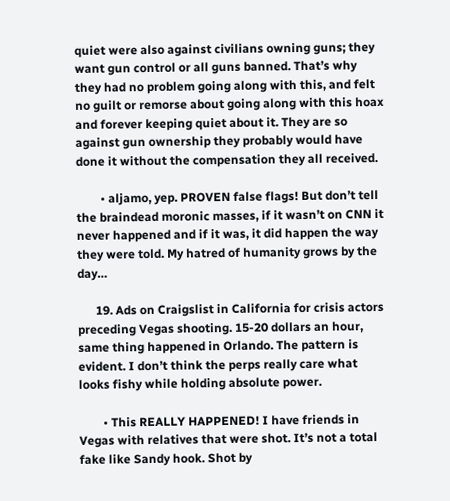quiet were also against civilians owning guns; they want gun control or all guns banned. That’s why they had no problem going along with this, and felt no guilt or remorse about going along with this hoax and forever keeping quiet about it. They are so against gun ownership they probably would have done it without the compensation they all received.

        • aljamo, yep. PROVEN false flags! But don’t tell the braindead moronic masses, if it wasn’t on CNN it never happened and if it was, it did happen the way they were told. My hatred of humanity grows by the day…

      19. Ads on Craigslist in California for crisis actors preceding Vegas shooting. 15-20 dollars an hour, same thing happened in Orlando. The pattern is evident. I don’t think the perps really care what looks fishy while holding absolute power.

        • This REALLY HAPPENED! I have friends in Vegas with relatives that were shot. It’s not a total fake like Sandy hook. Shot by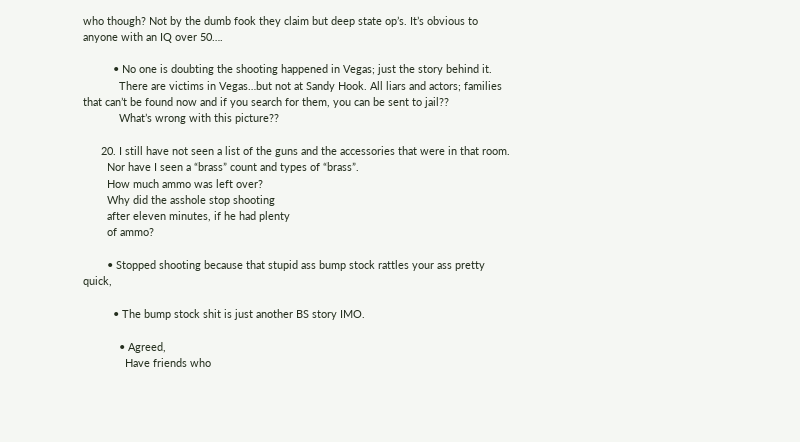who though? Not by the dumb fook they claim but deep state op’s. It’s obvious to anyone with an IQ over 50….

          • No one is doubting the shooting happened in Vegas; just the story behind it.
            There are victims in Vegas…but not at Sandy Hook. All liars and actors; families that can’t be found now and if you search for them, you can be sent to jail??
            What’s wrong with this picture??

      20. I still have not seen a list of the guns and the accessories that were in that room.
        Nor have I seen a “brass” count and types of “brass”.
        How much ammo was left over?
        Why did the asshole stop shooting
        after eleven minutes, if he had plenty
        of ammo?

        • Stopped shooting because that stupid ass bump stock rattles your ass pretty quick,

          • The bump stock shit is just another BS story IMO.

            • Agreed,
              Have friends who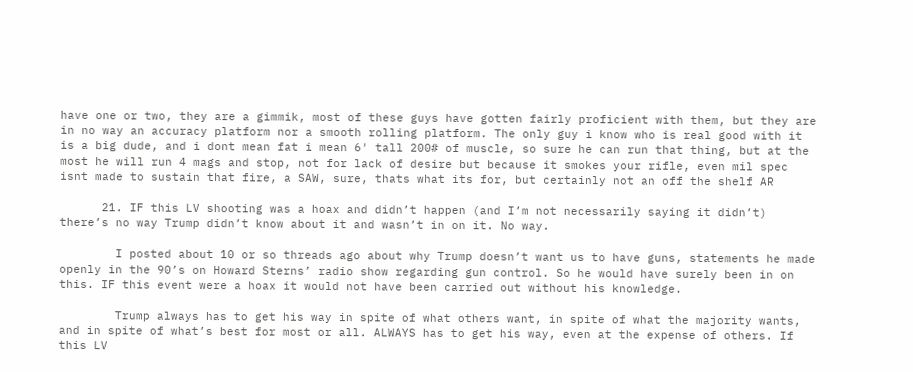have one or two, they are a gimmik, most of these guys have gotten fairly proficient with them, but they are in no way an accuracy platform nor a smooth rolling platform. The only guy i know who is real good with it is a big dude, and i dont mean fat i mean 6′ tall 200# of muscle, so sure he can run that thing, but at the most he will run 4 mags and stop, not for lack of desire but because it smokes your rifle, even mil spec isnt made to sustain that fire, a SAW, sure, thats what its for, but certainly not an off the shelf AR

      21. IF this LV shooting was a hoax and didn’t happen (and I’m not necessarily saying it didn’t) there’s no way Trump didn’t know about it and wasn’t in on it. No way.

        I posted about 10 or so threads ago about why Trump doesn’t want us to have guns, statements he made openly in the 90’s on Howard Sterns’ radio show regarding gun control. So he would have surely been in on this. IF this event were a hoax it would not have been carried out without his knowledge.

        Trump always has to get his way in spite of what others want, in spite of what the majority wants, and in spite of what’s best for most or all. ALWAYS has to get his way, even at the expense of others. If this LV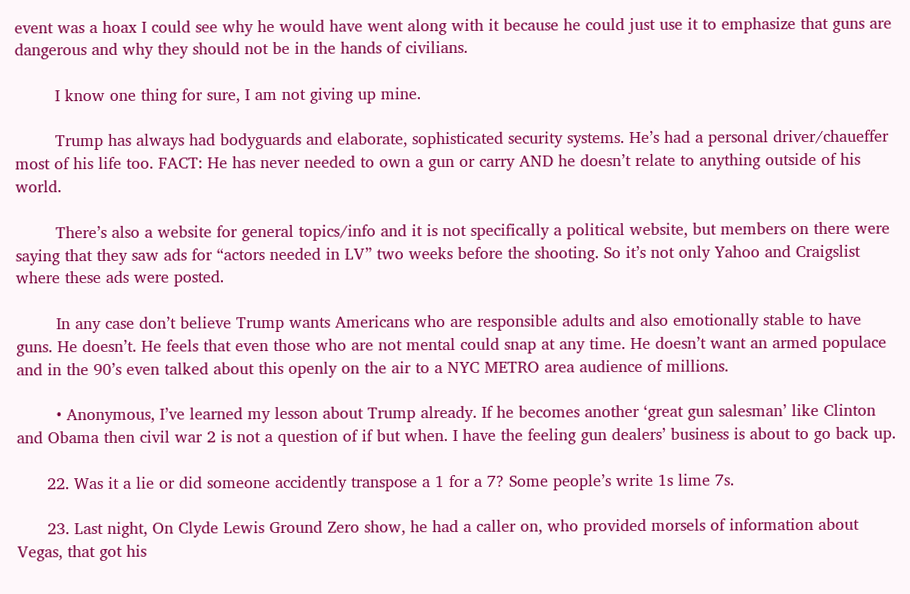event was a hoax I could see why he would have went along with it because he could just use it to emphasize that guns are dangerous and why they should not be in the hands of civilians.

        I know one thing for sure, I am not giving up mine.

        Trump has always had bodyguards and elaborate, sophisticated security systems. He’s had a personal driver/chaueffer most of his life too. FACT: He has never needed to own a gun or carry AND he doesn’t relate to anything outside of his world.

        There’s also a website for general topics/info and it is not specifically a political website, but members on there were saying that they saw ads for “actors needed in LV” two weeks before the shooting. So it’s not only Yahoo and Craigslist where these ads were posted.

        In any case don’t believe Trump wants Americans who are responsible adults and also emotionally stable to have guns. He doesn’t. He feels that even those who are not mental could snap at any time. He doesn’t want an armed populace and in the 90’s even talked about this openly on the air to a NYC METRO area audience of millions.

        • Anonymous, I’ve learned my lesson about Trump already. If he becomes another ‘great gun salesman’ like Clinton and Obama then civil war 2 is not a question of if but when. I have the feeling gun dealers’ business is about to go back up.

      22. Was it a lie or did someone accidently transpose a 1 for a 7? Some people’s write 1s lime 7s.

      23. Last night, On Clyde Lewis Ground Zero show, he had a caller on, who provided morsels of information about Vegas, that got his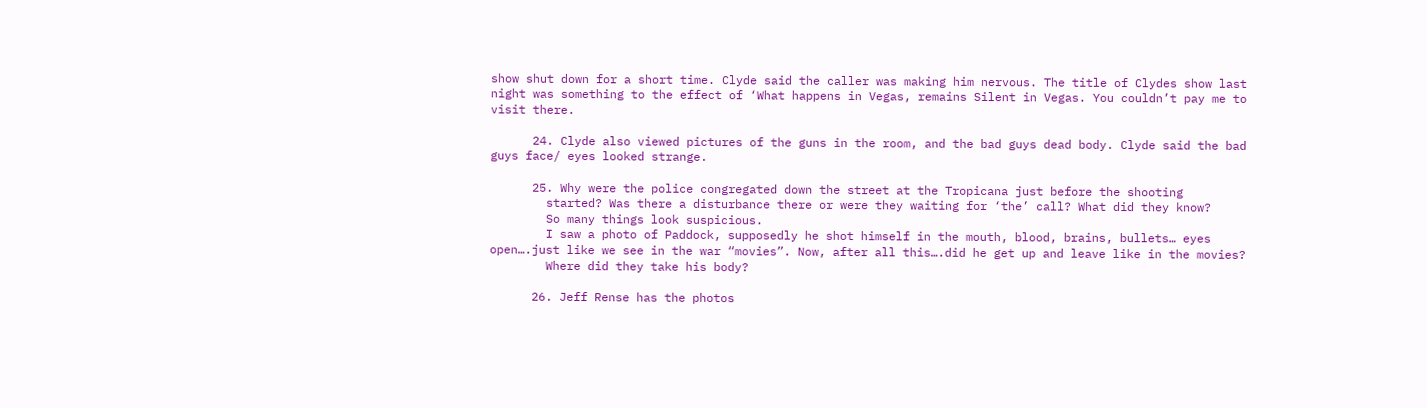show shut down for a short time. Clyde said the caller was making him nervous. The title of Clydes show last night was something to the effect of ‘What happens in Vegas, remains Silent in Vegas. You couldn’t pay me to visit there.

      24. Clyde also viewed pictures of the guns in the room, and the bad guys dead body. Clyde said the bad guys face/ eyes looked strange.

      25. Why were the police congregated down the street at the Tropicana just before the shooting
        started? Was there a disturbance there or were they waiting for ‘the’ call? What did they know?
        So many things look suspicious.
        I saw a photo of Paddock, supposedly he shot himself in the mouth, blood, brains, bullets… eyes open….just like we see in the war “movies”. Now, after all this….did he get up and leave like in the movies?
        Where did they take his body?

      26. Jeff Rense has the photos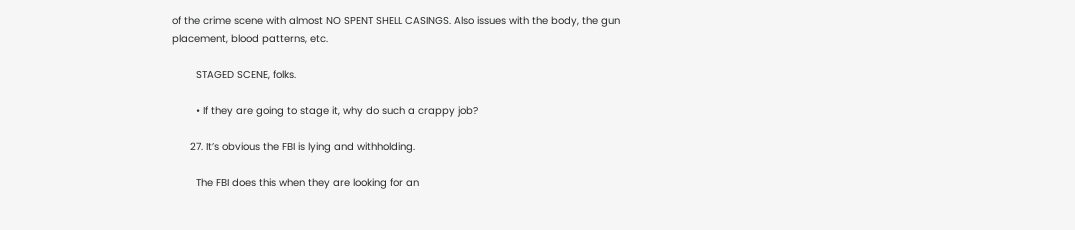of the crime scene with almost NO SPENT SHELL CASINGS. Also issues with the body, the gun placement, blood patterns, etc.

        STAGED SCENE, folks.

        • If they are going to stage it, why do such a crappy job?

      27. It’s obvious the FBI is lying and withholding.

        The FBI does this when they are looking for an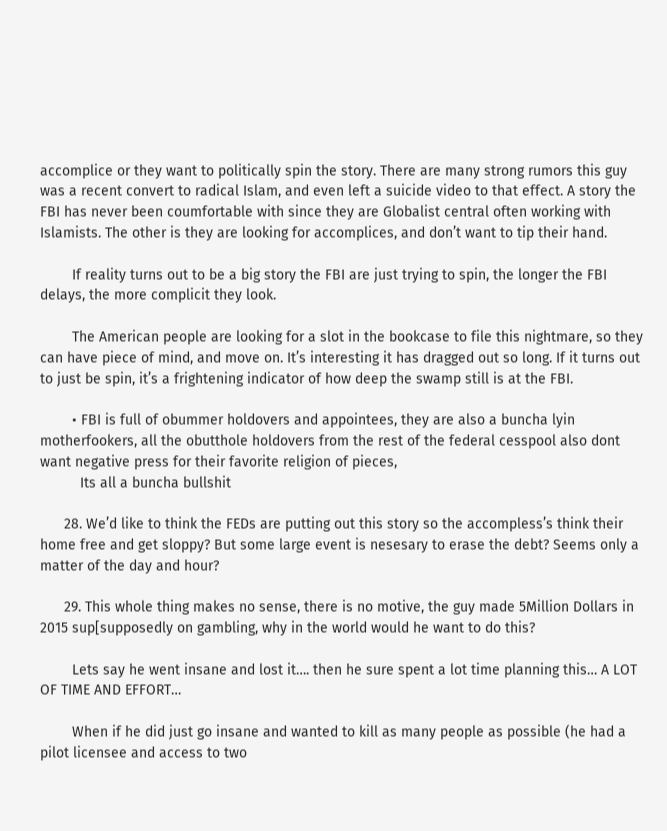accomplice or they want to politically spin the story. There are many strong rumors this guy was a recent convert to radical Islam, and even left a suicide video to that effect. A story the FBI has never been coumfortable with since they are Globalist central often working with Islamists. The other is they are looking for accomplices, and don’t want to tip their hand.

        If reality turns out to be a big story the FBI are just trying to spin, the longer the FBI delays, the more complicit they look.

        The American people are looking for a slot in the bookcase to file this nightmare, so they can have piece of mind, and move on. It’s interesting it has dragged out so long. If it turns out to just be spin, it’s a frightening indicator of how deep the swamp still is at the FBI.

        • FBI is full of obummer holdovers and appointees, they are also a buncha lyin motherfookers, all the obutthole holdovers from the rest of the federal cesspool also dont want negative press for their favorite religion of pieces,
          Its all a buncha bullshit

      28. We’d like to think the FEDs are putting out this story so the accompless’s think their home free and get sloppy? But some large event is nesesary to erase the debt? Seems only a matter of the day and hour?

      29. This whole thing makes no sense, there is no motive, the guy made 5Million Dollars in 2015 sup[supposedly on gambling, why in the world would he want to do this?

        Lets say he went insane and lost it…. then he sure spent a lot time planning this… A LOT OF TIME AND EFFORT…

        When if he did just go insane and wanted to kill as many people as possible (he had a pilot licensee and access to two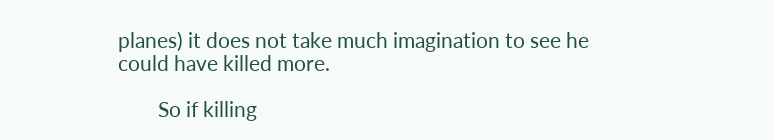planes) it does not take much imagination to see he could have killed more.

        So if killing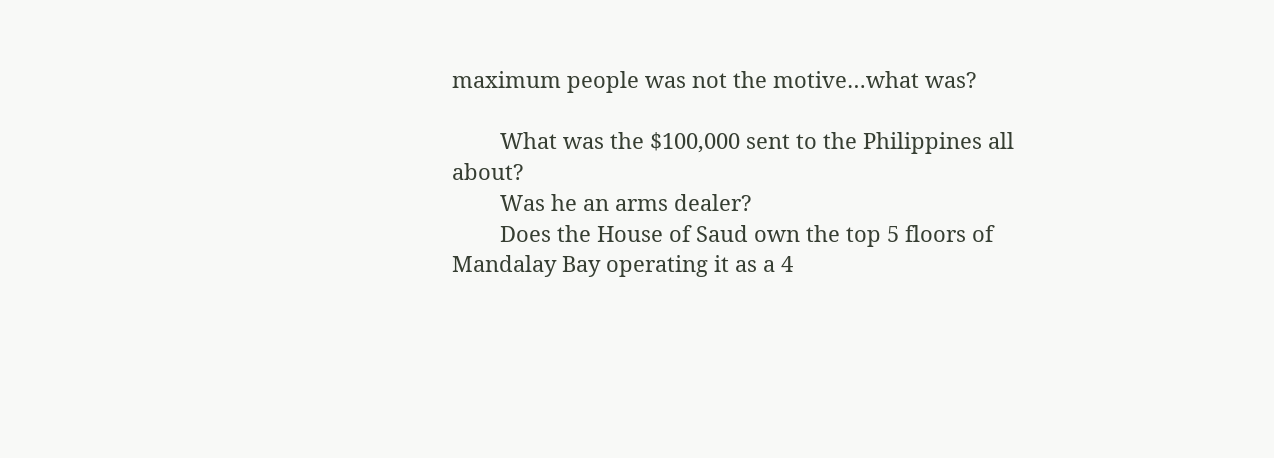maximum people was not the motive…what was?

        What was the $100,000 sent to the Philippines all about?
        Was he an arms dealer?
        Does the House of Saud own the top 5 floors of Mandalay Bay operating it as a 4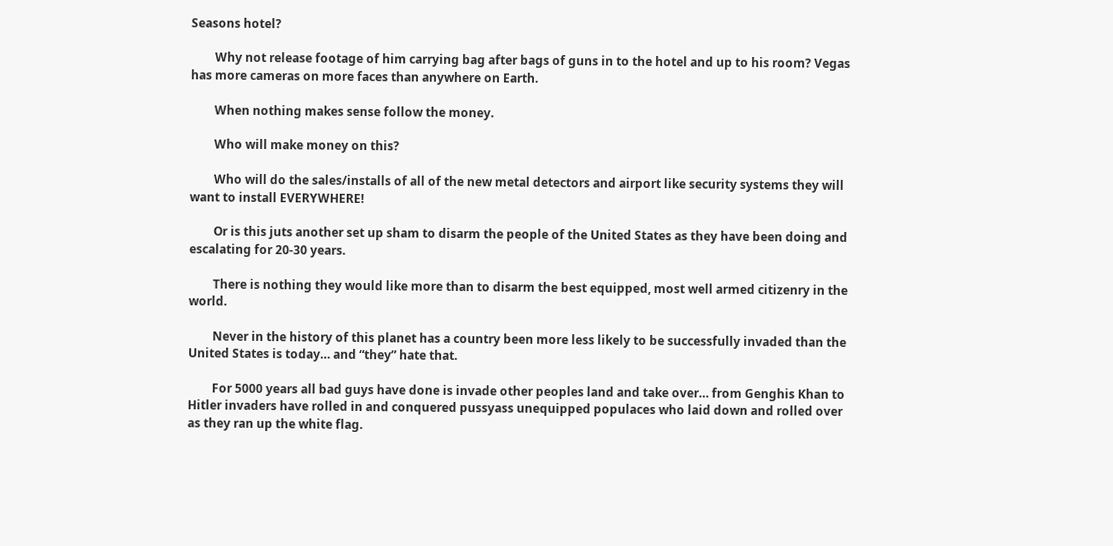Seasons hotel?

        Why not release footage of him carrying bag after bags of guns in to the hotel and up to his room? Vegas has more cameras on more faces than anywhere on Earth.

        When nothing makes sense follow the money.

        Who will make money on this?

        Who will do the sales/installs of all of the new metal detectors and airport like security systems they will want to install EVERYWHERE!

        Or is this juts another set up sham to disarm the people of the United States as they have been doing and escalating for 20-30 years.

        There is nothing they would like more than to disarm the best equipped, most well armed citizenry in the world.

        Never in the history of this planet has a country been more less likely to be successfully invaded than the United States is today… and “they” hate that.

        For 5000 years all bad guys have done is invade other peoples land and take over… from Genghis Khan to Hitler invaders have rolled in and conquered pussyass unequipped populaces who laid down and rolled over as they ran up the white flag.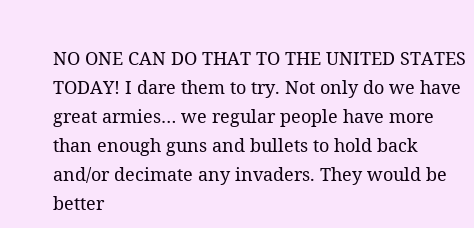NO ONE CAN DO THAT TO THE UNITED STATES TODAY! I dare them to try. Not only do we have great armies… we regular people have more than enough guns and bullets to hold back and/or decimate any invaders. They would be better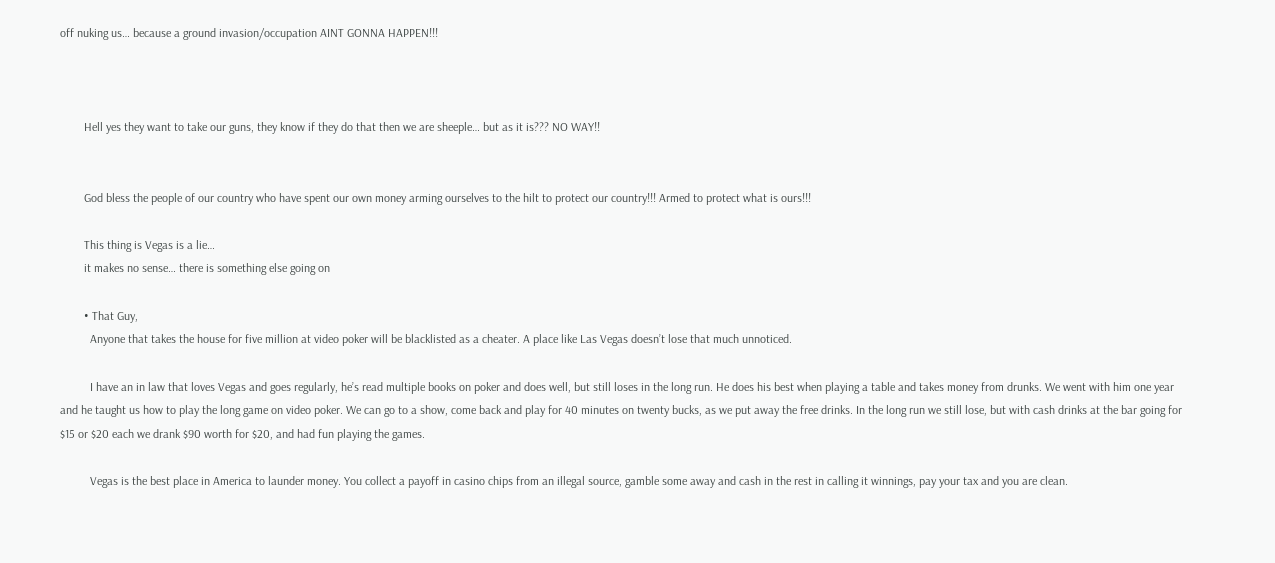off nuking us… because a ground invasion/occupation AINT GONNA HAPPEN!!!



        Hell yes they want to take our guns, they know if they do that then we are sheeple… but as it is??? NO WAY!!


        God bless the people of our country who have spent our own money arming ourselves to the hilt to protect our country!!! Armed to protect what is ours!!!

        This thing is Vegas is a lie…
        it makes no sense… there is something else going on

        • That Guy,
          Anyone that takes the house for five million at video poker will be blacklisted as a cheater. A place like Las Vegas doesn’t lose that much unnoticed.

          I have an in law that loves Vegas and goes regularly, he’s read multiple books on poker and does well, but still loses in the long run. He does his best when playing a table and takes money from drunks. We went with him one year and he taught us how to play the long game on video poker. We can go to a show, come back and play for 40 minutes on twenty bucks, as we put away the free drinks. In the long run we still lose, but with cash drinks at the bar going for $15 or $20 each we drank $90 worth for $20, and had fun playing the games.

          Vegas is the best place in America to launder money. You collect a payoff in casino chips from an illegal source, gamble some away and cash in the rest in calling it winnings, pay your tax and you are clean.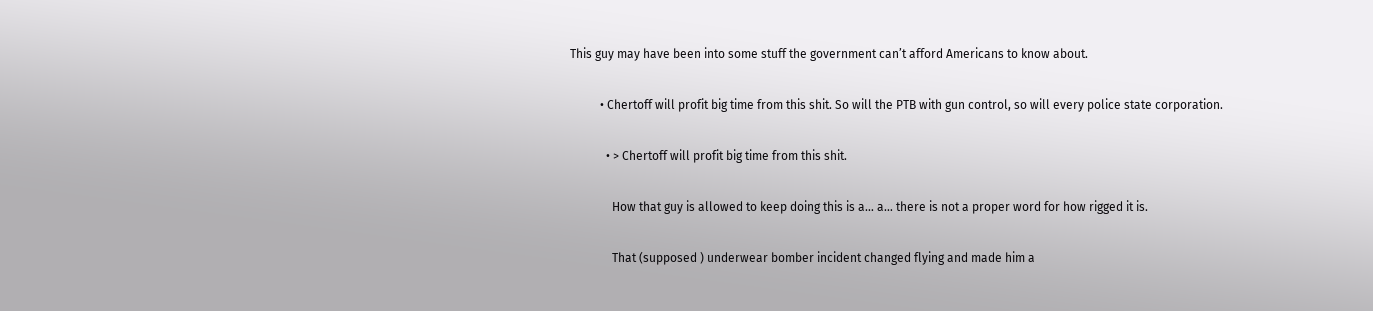This guy may have been into some stuff the government can’t afford Americans to know about.

          • Chertoff will profit big time from this shit. So will the PTB with gun control, so will every police state corporation.

            • > Chertoff will profit big time from this shit.

              How that guy is allowed to keep doing this is a… a… there is not a proper word for how rigged it is.

              That (supposed ) underwear bomber incident changed flying and made him a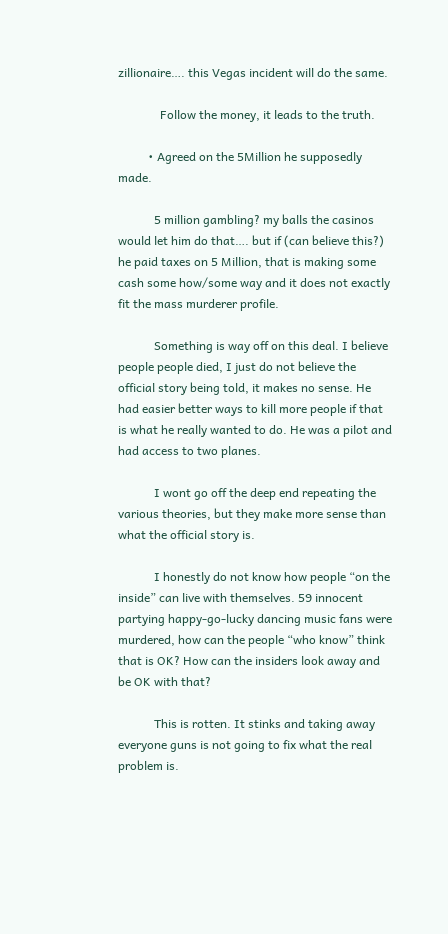zillionaire…. this Vegas incident will do the same.

              Follow the money, it leads to the truth.

          • Agreed on the 5Million he supposedly made.

            5 million gambling? my balls the casinos would let him do that…. but if (can believe this?) he paid taxes on 5 Million, that is making some cash some how/some way and it does not exactly fit the mass murderer profile.

            Something is way off on this deal. I believe people people died, I just do not believe the official story being told, it makes no sense. He had easier better ways to kill more people if that is what he really wanted to do. He was a pilot and had access to two planes.

            I wont go off the deep end repeating the various theories, but they make more sense than what the official story is.

            I honestly do not know how people “on the inside” can live with themselves. 59 innocent partying happy-go-lucky dancing music fans were murdered, how can the people “who know” think that is OK? How can the insiders look away and be OK with that?

            This is rotten. It stinks and taking away everyone guns is not going to fix what the real problem is.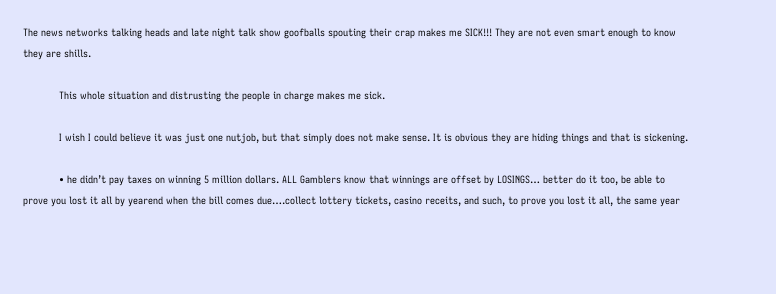The news networks talking heads and late night talk show goofballs spouting their crap makes me SICK!!! They are not even smart enough to know they are shills.

            This whole situation and distrusting the people in charge makes me sick.

            I wish I could believe it was just one nutjob, but that simply does not make sense. It is obvious they are hiding things and that is sickening.

            • he didn’t pay taxes on winning 5 million dollars. ALL Gamblers know that winnings are offset by LOSINGS… better do it too, be able to prove you lost it all by yearend when the bill comes due….collect lottery tickets, casino receits, and such, to prove you lost it all, the same year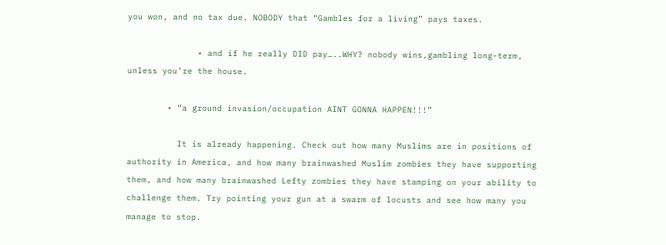you won, and no tax due. NOBODY that “Gambles for a living” pays taxes.

              • and if he really DID pay…..WHY? nobody wins,gambling long-term, unless you’re the house.

        • “a ground invasion/occupation AINT GONNA HAPPEN!!!”

          It is already happening. Check out how many Muslims are in positions of authority in America, and how many brainwashed Muslim zombies they have supporting them, and how many brainwashed Lefty zombies they have stamping on your ability to challenge them. Try pointing your gun at a swarm of locusts and see how many you manage to stop.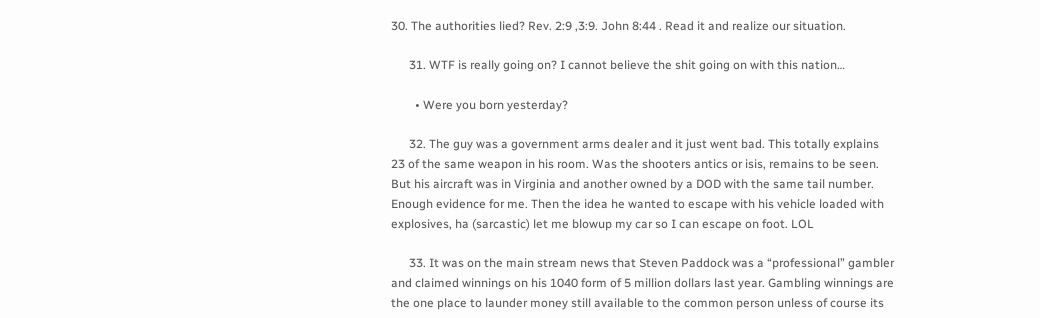30. The authorities lied? Rev. 2:9 ,3:9. John 8:44 . Read it and realize our situation.

      31. WTF is really going on? I cannot believe the shit going on with this nation…

        • Were you born yesterday?

      32. The guy was a government arms dealer and it just went bad. This totally explains 23 of the same weapon in his room. Was the shooters antics or isis, remains to be seen. But his aircraft was in Virginia and another owned by a DOD with the same tail number. Enough evidence for me. Then the idea he wanted to escape with his vehicle loaded with explosives, ha (sarcastic) let me blowup my car so I can escape on foot. LOL

      33. It was on the main stream news that Steven Paddock was a “professional” gambler and claimed winnings on his 1040 form of 5 million dollars last year. Gambling winnings are the one place to launder money still available to the common person unless of course its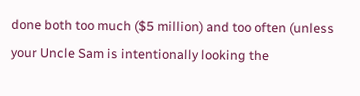done both too much ($5 million) and too often (unless your Uncle Sam is intentionally looking the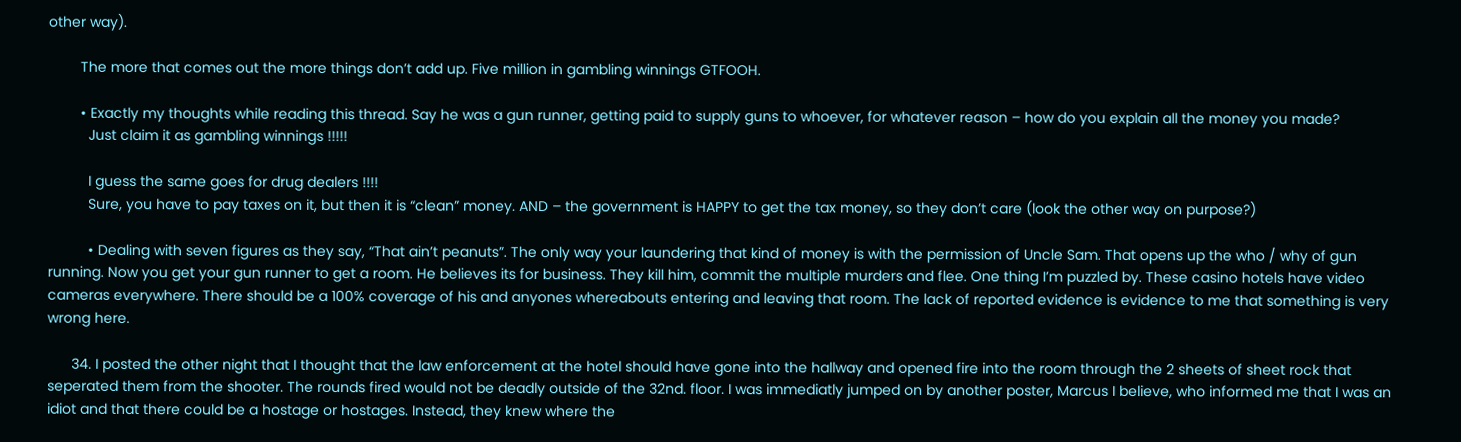other way).

        The more that comes out the more things don’t add up. Five million in gambling winnings GTFOOH.

        • Exactly my thoughts while reading this thread. Say he was a gun runner, getting paid to supply guns to whoever, for whatever reason – how do you explain all the money you made?
          Just claim it as gambling winnings !!!!!

          I guess the same goes for drug dealers !!!!
          Sure, you have to pay taxes on it, but then it is “clean” money. AND – the government is HAPPY to get the tax money, so they don’t care (look the other way on purpose?)

          • Dealing with seven figures as they say, “That ain’t peanuts”. The only way your laundering that kind of money is with the permission of Uncle Sam. That opens up the who / why of gun running. Now you get your gun runner to get a room. He believes its for business. They kill him, commit the multiple murders and flee. One thing I’m puzzled by. These casino hotels have video cameras everywhere. There should be a 100% coverage of his and anyones whereabouts entering and leaving that room. The lack of reported evidence is evidence to me that something is very wrong here.

      34. I posted the other night that I thought that the law enforcement at the hotel should have gone into the hallway and opened fire into the room through the 2 sheets of sheet rock that seperated them from the shooter. The rounds fired would not be deadly outside of the 32nd. floor. I was immediatly jumped on by another poster, Marcus I believe, who informed me that I was an idiot and that there could be a hostage or hostages. Instead, they knew where the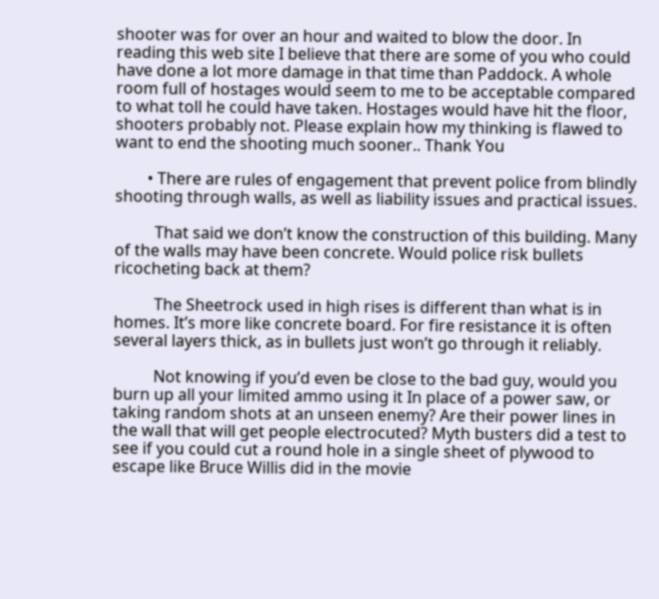shooter was for over an hour and waited to blow the door. In reading this web site I believe that there are some of you who could have done a lot more damage in that time than Paddock. A whole room full of hostages would seem to me to be acceptable compared to what toll he could have taken. Hostages would have hit the floor, shooters probably not. Please explain how my thinking is flawed to want to end the shooting much sooner.. Thank You

        • There are rules of engagement that prevent police from blindly shooting through walls, as well as liability issues and practical issues.

          That said we don’t know the construction of this building. Many of the walls may have been concrete. Would police risk bullets ricocheting back at them?

          The Sheetrock used in high rises is different than what is in homes. It’s more like concrete board. For fire resistance it is often several layers thick, as in bullets just won’t go through it reliably.

          Not knowing if you’d even be close to the bad guy, would you burn up all your limited ammo using it In place of a power saw, or taking random shots at an unseen enemy? Are their power lines in the wall that will get people electrocuted? Myth busters did a test to see if you could cut a round hole in a single sheet of plywood to escape like Bruce Willis did in the movie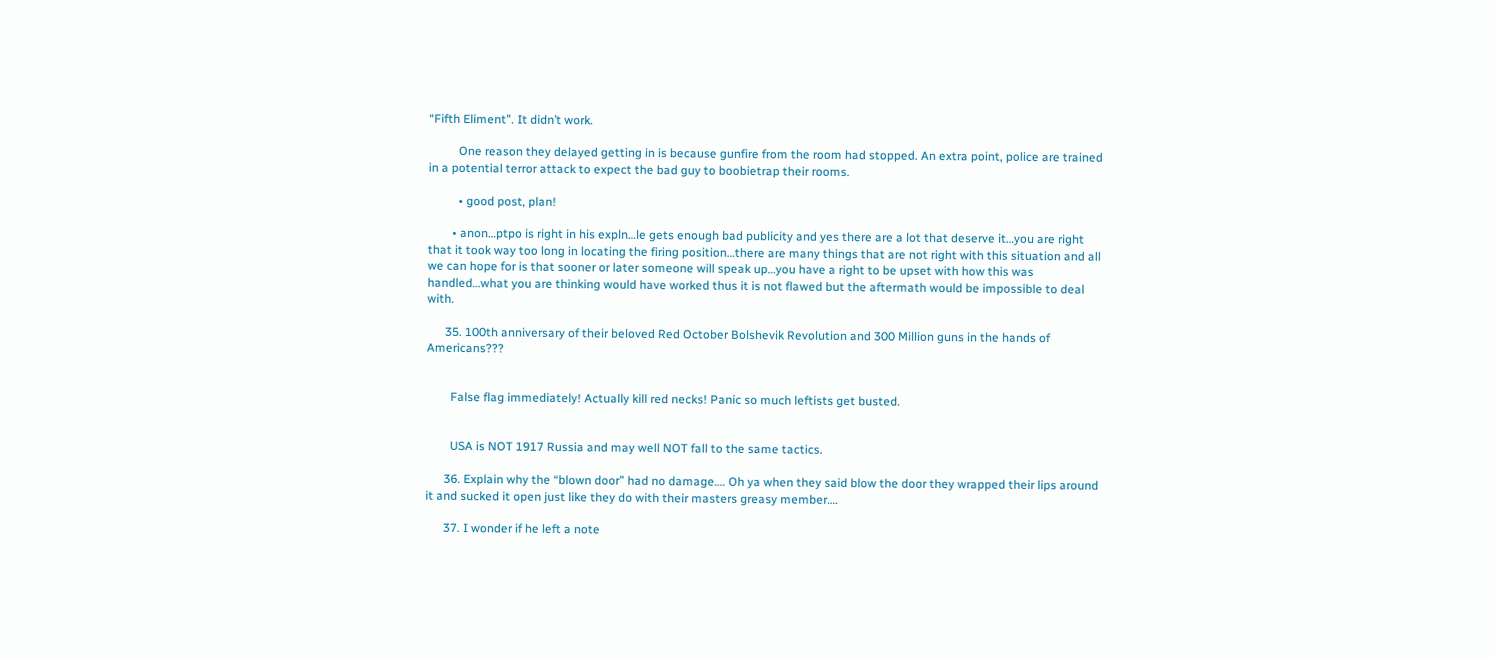“Fifth Eliment”. It didn’t work.

          One reason they delayed getting in is because gunfire from the room had stopped. An extra point, police are trained in a potential terror attack to expect the bad guy to boobietrap their rooms.

          • good post, plan!

        • anon…ptpo is right in his expln…le gets enough bad publicity and yes there are a lot that deserve it…you are right that it took way too long in locating the firing position…there are many things that are not right with this situation and all we can hope for is that sooner or later someone will speak up…you have a right to be upset with how this was handled…what you are thinking would have worked thus it is not flawed but the aftermath would be impossible to deal with.

      35. 100th anniversary of their beloved Red October Bolshevik Revolution and 300 Million guns in the hands of Americans???


        False flag immediately! Actually kill red necks! Panic so much leftists get busted.


        USA is NOT 1917 Russia and may well NOT fall to the same tactics.

      36. Explain why the “blown door” had no damage…. Oh ya when they said blow the door they wrapped their lips around it and sucked it open just like they do with their masters greasy member….

      37. I wonder if he left a note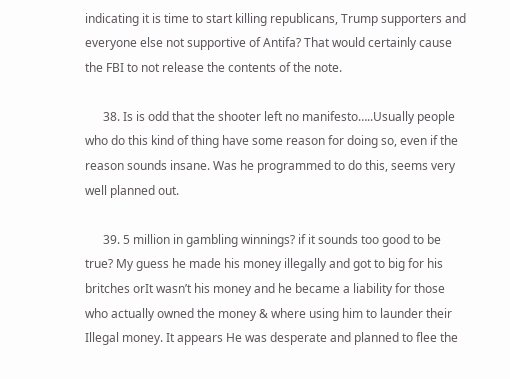indicating it is time to start killing republicans, Trump supporters and everyone else not supportive of Antifa? That would certainly cause the FBI to not release the contents of the note.

      38. Is is odd that the shooter left no manifesto…..Usually people who do this kind of thing have some reason for doing so, even if the reason sounds insane. Was he programmed to do this, seems very well planned out.

      39. 5 million in gambling winnings? if it sounds too good to be true? My guess he made his money illegally and got to big for his britches orIt wasn’t his money and he became a liability for those who actually owned the money & where using him to launder their Illegal money. It appears He was desperate and planned to flee the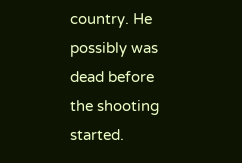country. He possibly was dead before the shooting started.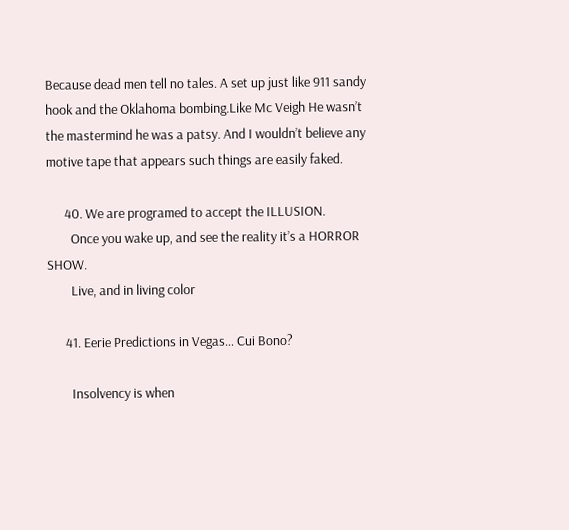Because dead men tell no tales. A set up just like 911 sandy hook and the Oklahoma bombing.Like Mc Veigh He wasn’t the mastermind he was a patsy. And I wouldn’t believe any motive tape that appears such things are easily faked.

      40. We are programed to accept the ILLUSION.
        Once you wake up, and see the reality it’s a HORROR SHOW.
        Live, and in living color

      41. Eerie Predictions in Vegas… Cui Bono?

        Insolvency is when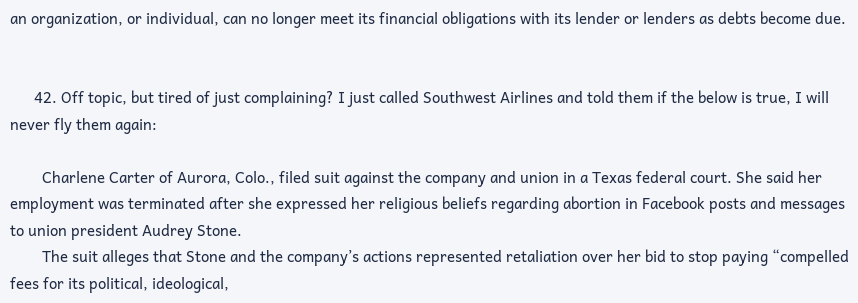an organization, or individual, can no longer meet its financial obligations with its lender or lenders as debts become due.


      42. Off topic, but tired of just complaining? I just called Southwest Airlines and told them if the below is true, I will never fly them again:

        Charlene Carter of Aurora, Colo., filed suit against the company and union in a Texas federal court. She said her employment was terminated after she expressed her religious beliefs regarding abortion in Facebook posts and messages to union president Audrey Stone.
        The suit alleges that Stone and the company’s actions represented retaliation over her bid to stop paying “compelled fees for its political, ideological,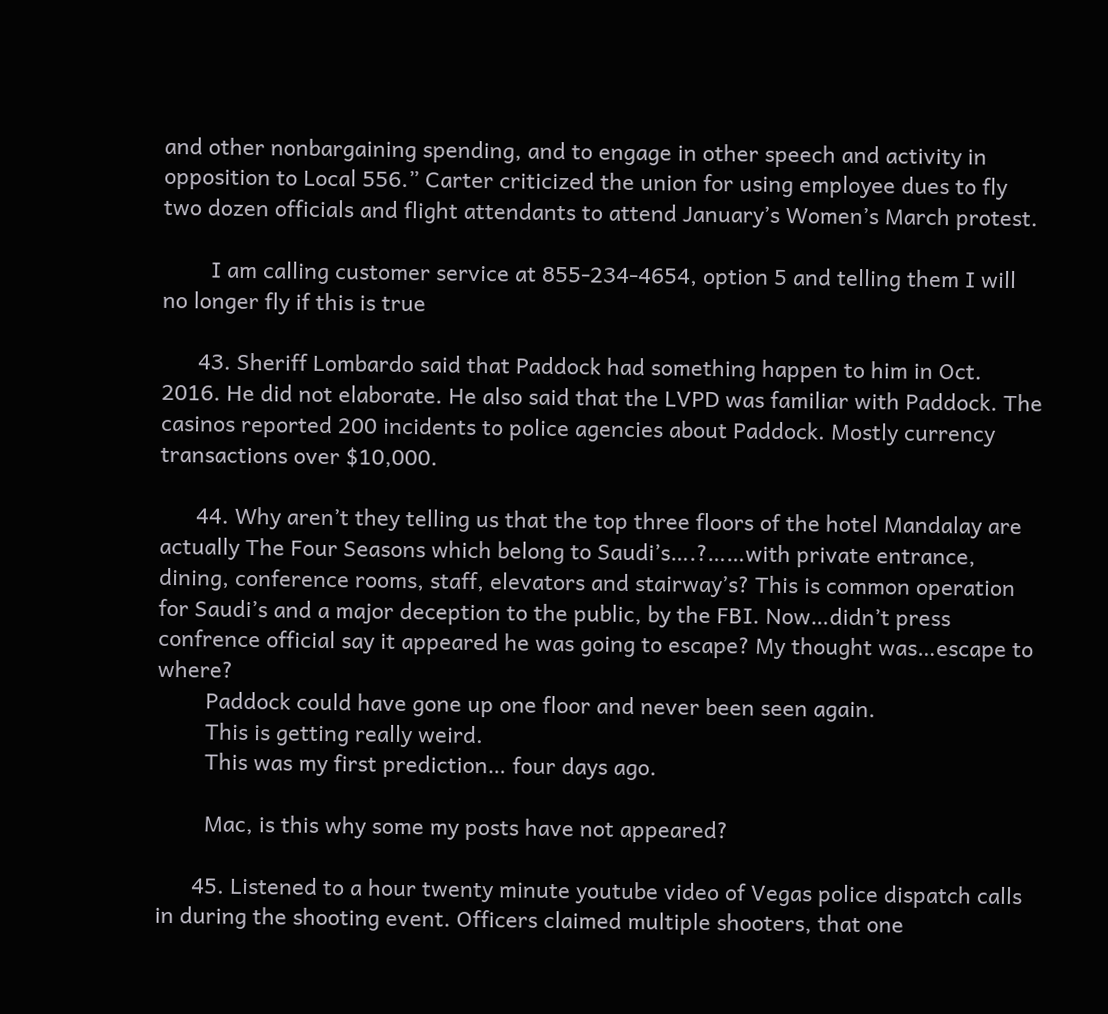and other nonbargaining spending, and to engage in other speech and activity in opposition to Local 556.” Carter criticized the union for using employee dues to fly two dozen officials and flight attendants to attend January’s Women’s March protest.

        I am calling customer service at 855-234-4654, option 5 and telling them I will no longer fly if this is true

      43. Sheriff Lombardo said that Paddock had something happen to him in Oct. 2016. He did not elaborate. He also said that the LVPD was familiar with Paddock. The casinos reported 200 incidents to police agencies about Paddock. Mostly currency transactions over $10,000.

      44. Why aren’t they telling us that the top three floors of the hotel Mandalay are actually The Four Seasons which belong to Saudi’s….?……with private entrance, dining, conference rooms, staff, elevators and stairway’s? This is common operation for Saudi’s and a major deception to the public, by the FBI. Now…didn’t press confrence official say it appeared he was going to escape? My thought was…escape to where?
        Paddock could have gone up one floor and never been seen again.
        This is getting really weird.
        This was my first prediction… four days ago.

        Mac, is this why some my posts have not appeared?

      45. Listened to a hour twenty minute youtube video of Vegas police dispatch calls in during the shooting event. Officers claimed multiple shooters, that one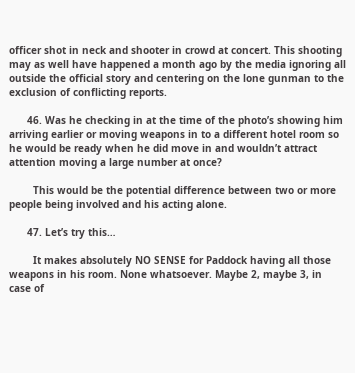officer shot in neck and shooter in crowd at concert. This shooting may as well have happened a month ago by the media ignoring all outside the official story and centering on the lone gunman to the exclusion of conflicting reports.

      46. Was he checking in at the time of the photo’s showing him arriving earlier or moving weapons in to a different hotel room so he would be ready when he did move in and wouldn’t attract attention moving a large number at once?

        This would be the potential difference between two or more people being involved and his acting alone.

      47. Let’s try this…

        It makes absolutely NO SENSE for Paddock having all those weapons in his room. None whatsoever. Maybe 2, maybe 3, in case of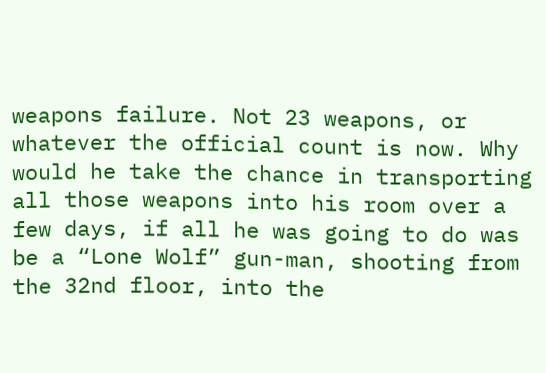weapons failure. Not 23 weapons, or whatever the official count is now. Why would he take the chance in transporting all those weapons into his room over a few days, if all he was going to do was be a “Lone Wolf” gun-man, shooting from the 32nd floor, into the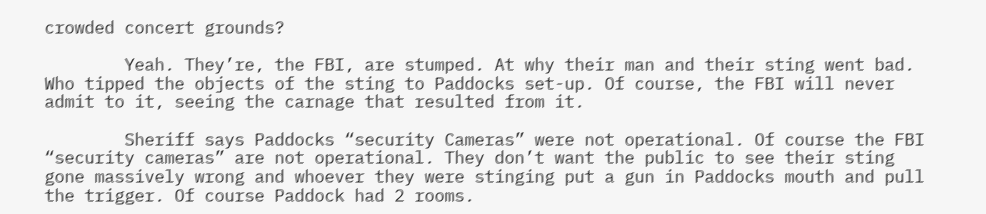crowded concert grounds?

        Yeah. They’re, the FBI, are stumped. At why their man and their sting went bad. Who tipped the objects of the sting to Paddocks set-up. Of course, the FBI will never admit to it, seeing the carnage that resulted from it.

        Sheriff says Paddocks “security Cameras” were not operational. Of course the FBI “security cameras” are not operational. They don’t want the public to see their sting gone massively wrong and whoever they were stinging put a gun in Paddocks mouth and pull the trigger. Of course Paddock had 2 rooms.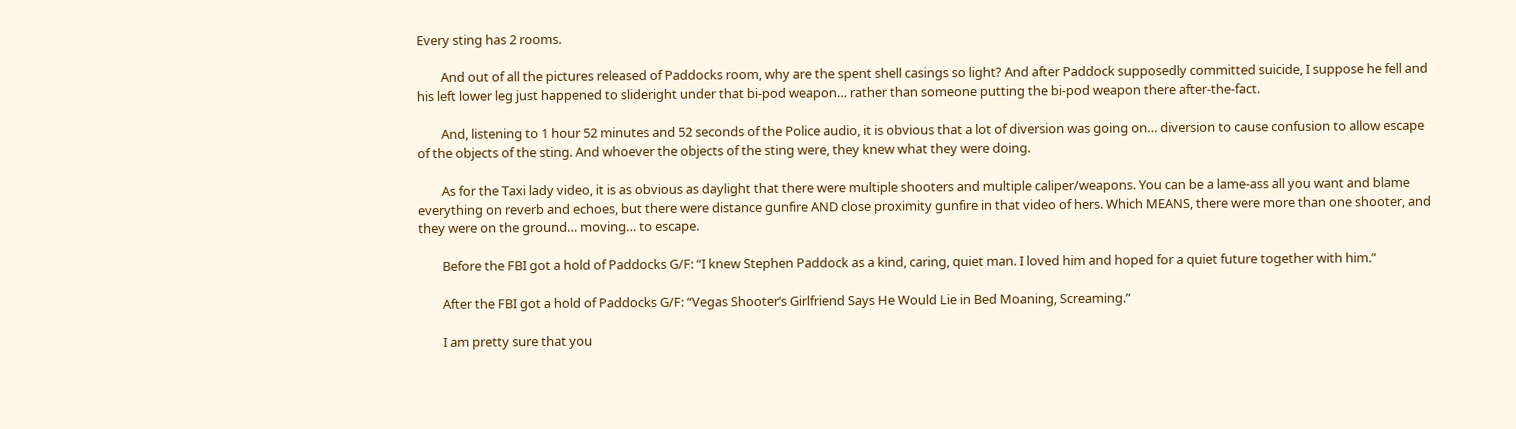Every sting has 2 rooms.

        And out of all the pictures released of Paddocks room, why are the spent shell casings so light? And after Paddock supposedly committed suicide, I suppose he fell and his left lower leg just happened to slideright under that bi-pod weapon… rather than someone putting the bi-pod weapon there after-the-fact.

        And, listening to 1 hour 52 minutes and 52 seconds of the Police audio, it is obvious that a lot of diversion was going on… diversion to cause confusion to allow escape of the objects of the sting. And whoever the objects of the sting were, they knew what they were doing.

        As for the Taxi lady video, it is as obvious as daylight that there were multiple shooters and multiple caliper/weapons. You can be a lame-ass all you want and blame everything on reverb and echoes, but there were distance gunfire AND close proximity gunfire in that video of hers. Which MEANS, there were more than one shooter, and they were on the ground… moving… to escape.

        Before the FBI got a hold of Paddocks G/F: “I knew Stephen Paddock as a kind, caring, quiet man. I loved him and hoped for a quiet future together with him.”

        After the FBI got a hold of Paddocks G/F: “Vegas Shooter’s Girlfriend Says He Would Lie in Bed Moaning, Screaming.”

        I am pretty sure that you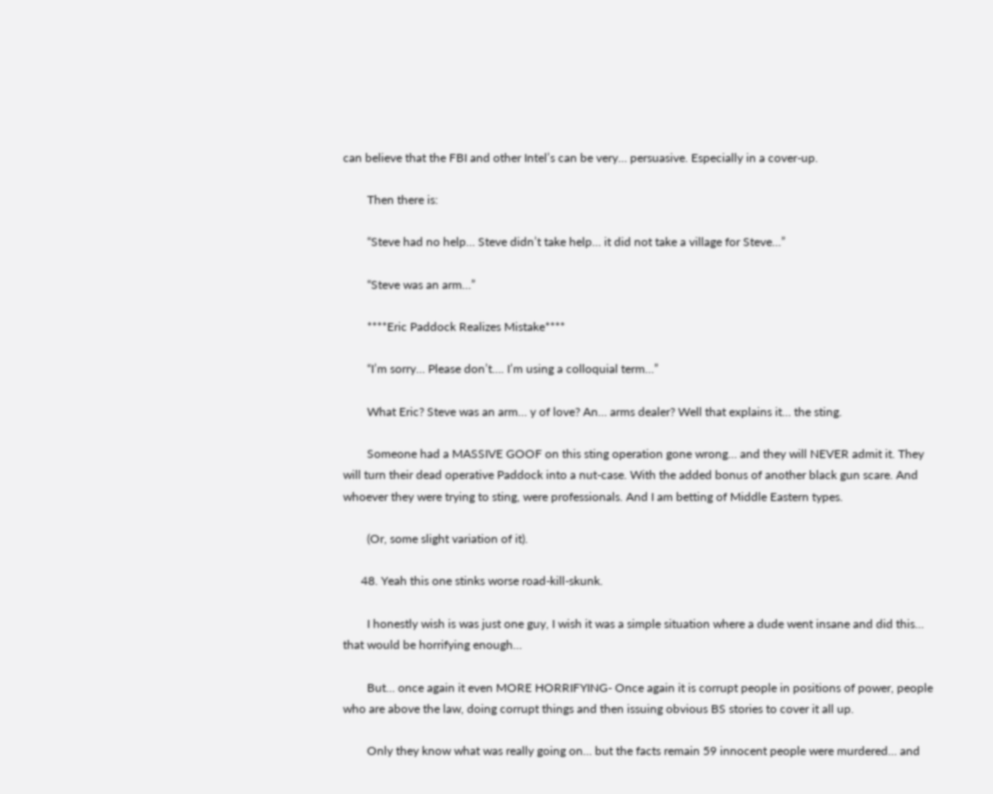can believe that the FBI and other Intel’s can be very… persuasive. Especially in a cover-up.

        Then there is:

        “Steve had no help… Steve didn’t take help… it did not take a village for Steve…”

        “Steve was an arm…”

        ****Eric Paddock Realizes Mistake****

        “I’m sorry… Please don’t…. I’m using a colloquial term…”

        What Eric? Steve was an arm… y of love? An… arms dealer? Well that explains it… the sting.

        Someone had a MASSIVE GOOF on this sting operation gone wrong… and they will NEVER admit it. They will turn their dead operative Paddock into a nut-case. With the added bonus of another black gun scare. And whoever they were trying to sting, were professionals. And I am betting of Middle Eastern types.

        (Or, some slight variation of it).

      48. Yeah this one stinks worse road-kill-skunk.

        I honestly wish is was just one guy, I wish it was a simple situation where a dude went insane and did this… that would be horrifying enough…

        But… once again it even MORE HORRIFYING- Once again it is corrupt people in positions of power, people who are above the law, doing corrupt things and then issuing obvious BS stories to cover it all up.

        Only they know what was really going on… but the facts remain 59 innocent people were murdered… and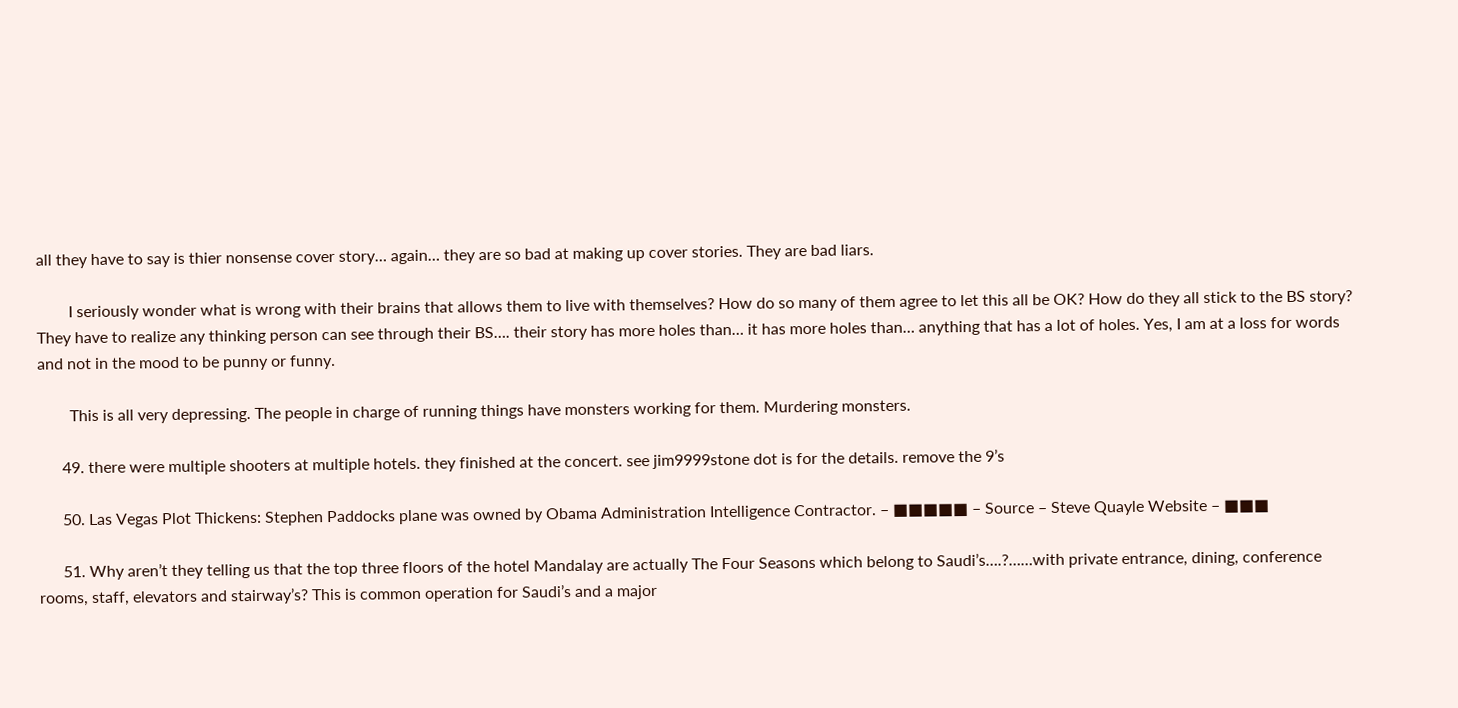all they have to say is thier nonsense cover story… again… they are so bad at making up cover stories. They are bad liars.

        I seriously wonder what is wrong with their brains that allows them to live with themselves? How do so many of them agree to let this all be OK? How do they all stick to the BS story? They have to realize any thinking person can see through their BS…. their story has more holes than… it has more holes than… anything that has a lot of holes. Yes, I am at a loss for words and not in the mood to be punny or funny.

        This is all very depressing. The people in charge of running things have monsters working for them. Murdering monsters.

      49. there were multiple shooters at multiple hotels. they finished at the concert. see jim9999stone dot is for the details. remove the 9’s

      50. Las Vegas Plot Thickens: Stephen Paddocks plane was owned by Obama Administration Intelligence Contractor. – ■■■■■ – Source – Steve Quayle Website – ■■■

      51. Why aren’t they telling us that the top three floors of the hotel Mandalay are actually The Four Seasons which belong to Saudi’s….?……with private entrance, dining, conference rooms, staff, elevators and stairway’s? This is common operation for Saudi’s and a major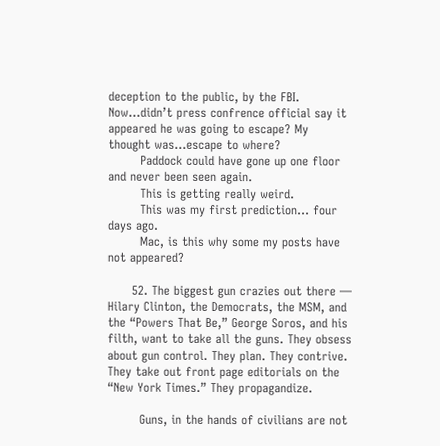deception to the public, by the FBI. Now…didn’t press confrence official say it appeared he was going to escape? My thought was…escape to where?
        Paddock could have gone up one floor and never been seen again.
        This is getting really weird.
        This was my first prediction… four days ago.
        Mac, is this why some my posts have not appeared?

      52. The biggest gun crazies out there — Hilary Clinton, the Democrats, the MSM, and the “Powers That Be,” George Soros, and his filth, want to take all the guns. They obsess about gun control. They plan. They contrive. They take out front page editorials on the “New York Times.” They propagandize.

        Guns, in the hands of civilians are not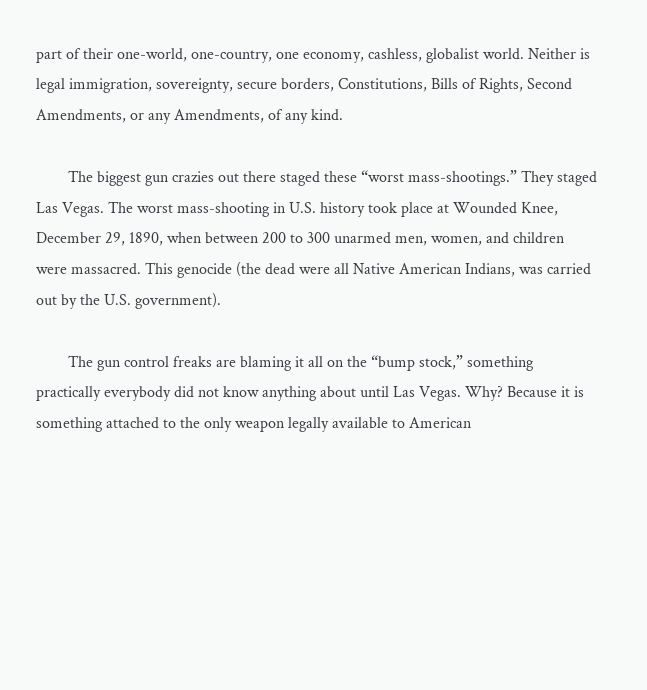part of their one-world, one-country, one economy, cashless, globalist world. Neither is legal immigration, sovereignty, secure borders, Constitutions, Bills of Rights, Second Amendments, or any Amendments, of any kind.

        The biggest gun crazies out there staged these “worst mass-shootings.” They staged Las Vegas. The worst mass-shooting in U.S. history took place at Wounded Knee, December 29, 1890, when between 200 to 300 unarmed men, women, and children were massacred. This genocide (the dead were all Native American Indians, was carried out by the U.S. government).

        The gun control freaks are blaming it all on the “bump stock,” something practically everybody did not know anything about until Las Vegas. Why? Because it is something attached to the only weapon legally available to American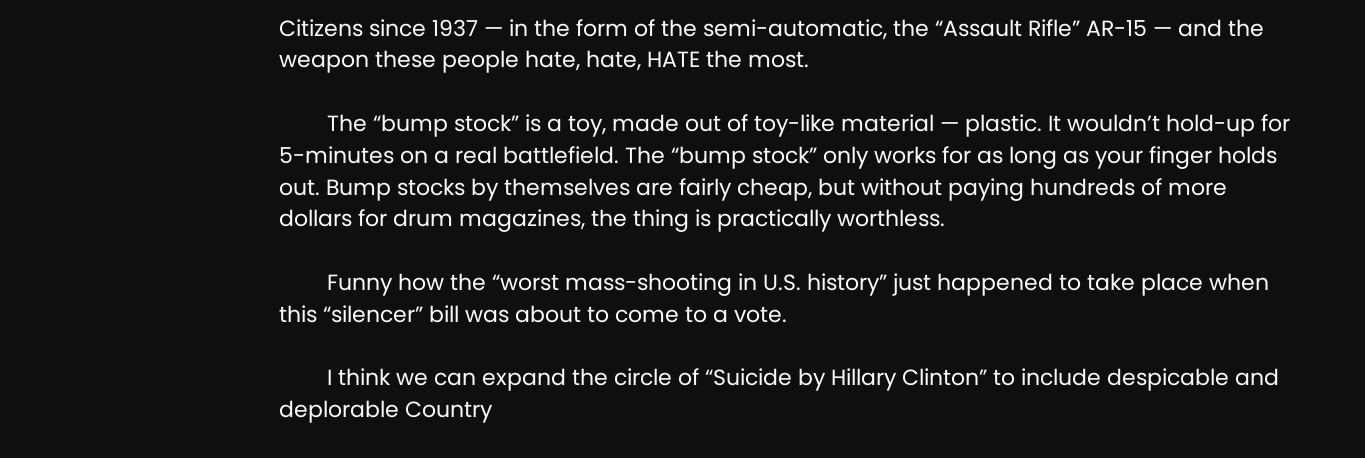Citizens since 1937 — in the form of the semi-automatic, the “Assault Rifle” AR-15 — and the weapon these people hate, hate, HATE the most.

        The “bump stock” is a toy, made out of toy-like material — plastic. It wouldn’t hold-up for 5-minutes on a real battlefield. The “bump stock” only works for as long as your finger holds out. Bump stocks by themselves are fairly cheap, but without paying hundreds of more dollars for drum magazines, the thing is practically worthless.

        Funny how the “worst mass-shooting in U.S. history” just happened to take place when this “silencer” bill was about to come to a vote.

        I think we can expand the circle of “Suicide by Hillary Clinton” to include despicable and deplorable Country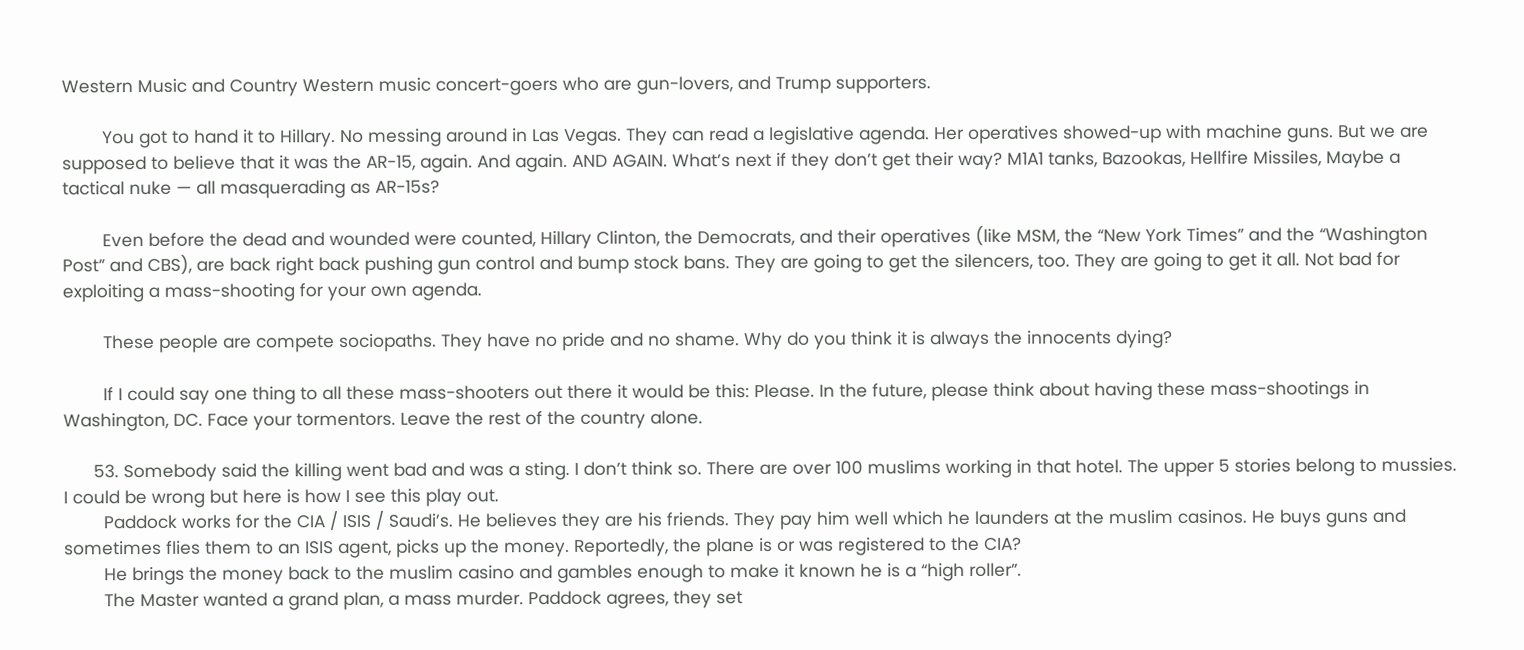Western Music and Country Western music concert-goers who are gun-lovers, and Trump supporters.

        You got to hand it to Hillary. No messing around in Las Vegas. They can read a legislative agenda. Her operatives showed-up with machine guns. But we are supposed to believe that it was the AR-15, again. And again. AND AGAIN. What’s next if they don’t get their way? M1A1 tanks, Bazookas, Hellfire Missiles, Maybe a tactical nuke — all masquerading as AR-15s?

        Even before the dead and wounded were counted, Hillary Clinton, the Democrats, and their operatives (like MSM, the “New York Times” and the “Washington Post” and CBS), are back right back pushing gun control and bump stock bans. They are going to get the silencers, too. They are going to get it all. Not bad for exploiting a mass-shooting for your own agenda.

        These people are compete sociopaths. They have no pride and no shame. Why do you think it is always the innocents dying?

        If I could say one thing to all these mass-shooters out there it would be this: Please. In the future, please think about having these mass-shootings in Washington, DC. Face your tormentors. Leave the rest of the country alone.

      53. Somebody said the killing went bad and was a sting. I don’t think so. There are over 100 muslims working in that hotel. The upper 5 stories belong to mussies. I could be wrong but here is how I see this play out.
        Paddock works for the CIA / ISIS / Saudi’s. He believes they are his friends. They pay him well which he launders at the muslim casinos. He buys guns and sometimes flies them to an ISIS agent, picks up the money. Reportedly, the plane is or was registered to the CIA?
        He brings the money back to the muslim casino and gambles enough to make it known he is a “high roller”.
        The Master wanted a grand plan, a mass murder. Paddock agrees, they set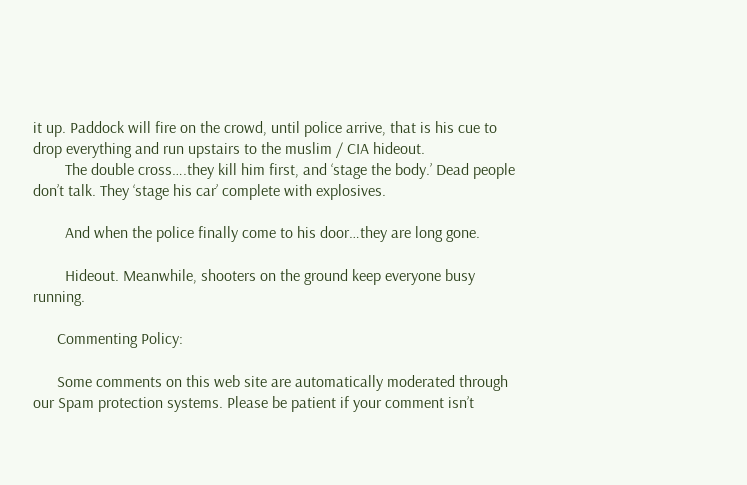it up. Paddock will fire on the crowd, until police arrive, that is his cue to drop everything and run upstairs to the muslim / CIA hideout.
        The double cross….they kill him first, and ‘stage the body.’ Dead people don’t talk. They ‘stage his car’ complete with explosives.

        And when the police finally come to his door…they are long gone.

        Hideout. Meanwhile, shooters on the ground keep everyone busy running.

      Commenting Policy:

      Some comments on this web site are automatically moderated through our Spam protection systems. Please be patient if your comment isn’t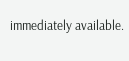immediately available.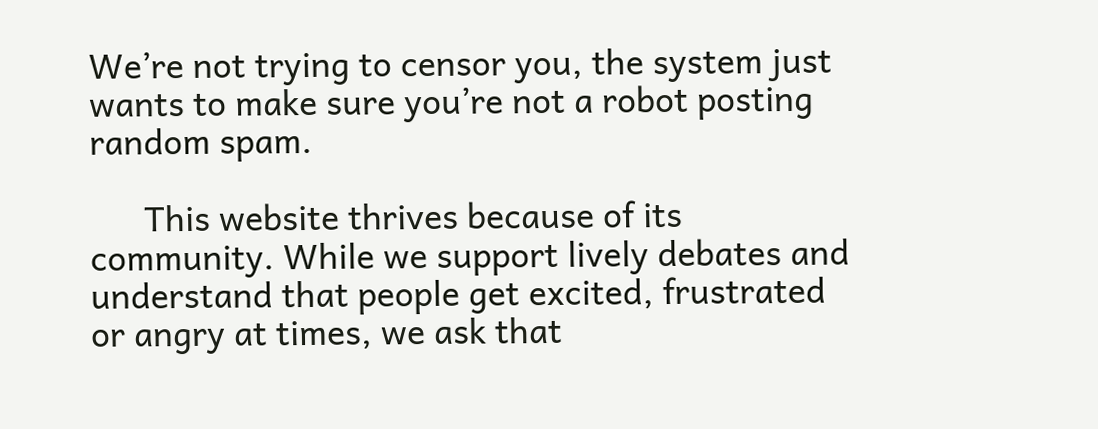We’re not trying to censor you, the system just wants to make sure you’re not a robot posting random spam.

      This website thrives because of its community. While we support lively debates and understand that people get excited, frustrated or angry at times, we ask that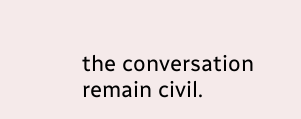the conversation remain civil.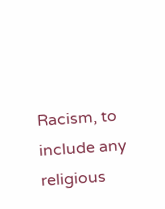Racism, to include any religious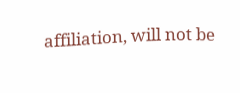affiliation, will not be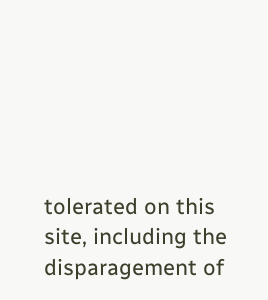tolerated on this site, including the disparagement of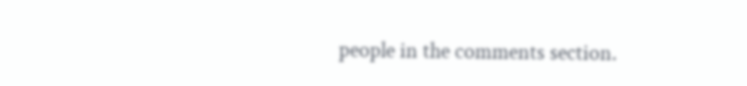people in the comments section.